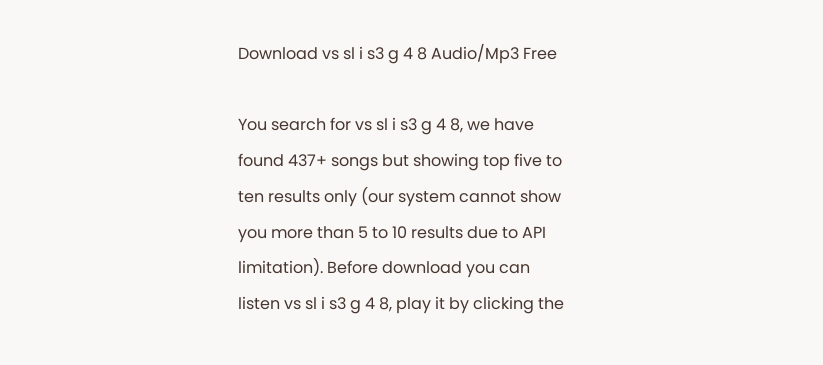Download vs sl i s3 g 4 8 Audio/Mp3 Free

You search for vs sl i s3 g 4 8, we have found 437+ songs but showing top five to ten results only (our system cannot show you more than 5 to 10 results due to API limitation). Before download you can listen vs sl i s3 g 4 8, play it by clicking the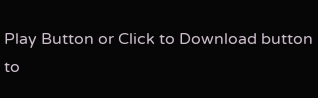Play Button or Click to Download button to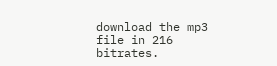download the mp3 file in 216 bitrates.